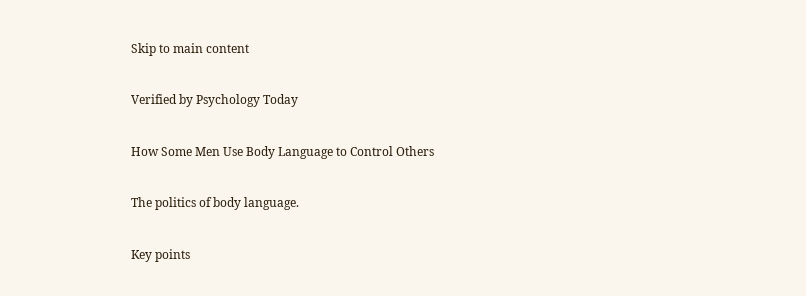Skip to main content

Verified by Psychology Today

How Some Men Use Body Language to Control Others

The politics of body language.

Key points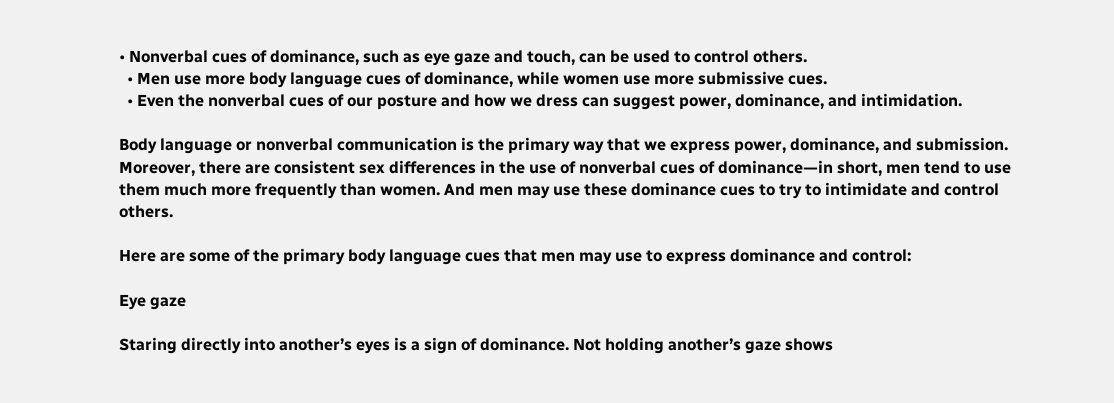• Nonverbal cues of dominance, such as eye gaze and touch, can be used to control others.
  • Men use more body language cues of dominance, while women use more submissive cues.
  • Even the nonverbal cues of our posture and how we dress can suggest power, dominance, and intimidation.

Body language or nonverbal communication is the primary way that we express power, dominance, and submission. Moreover, there are consistent sex differences in the use of nonverbal cues of dominance—in short, men tend to use them much more frequently than women. And men may use these dominance cues to try to intimidate and control others.

Here are some of the primary body language cues that men may use to express dominance and control:

Eye gaze

Staring directly into another’s eyes is a sign of dominance. Not holding another’s gaze shows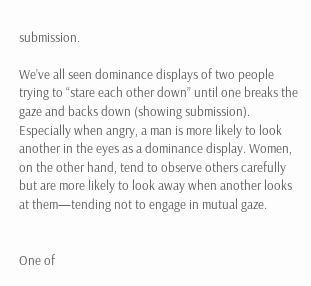submission.

We’ve all seen dominance displays of two people trying to “stare each other down” until one breaks the gaze and backs down (showing submission). Especially when angry, a man is more likely to look another in the eyes as a dominance display. Women, on the other hand, tend to observe others carefully but are more likely to look away when another looks at them—tending not to engage in mutual gaze.


One of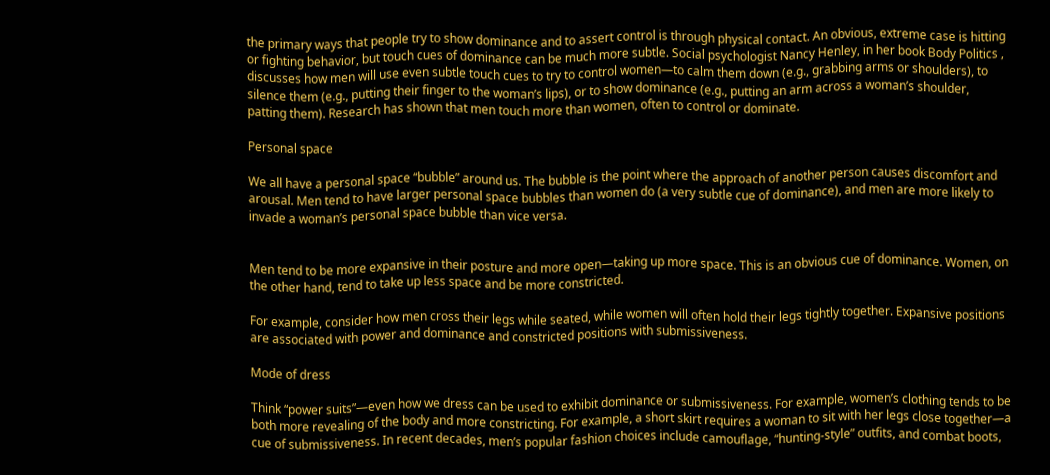the primary ways that people try to show dominance and to assert control is through physical contact. An obvious, extreme case is hitting or fighting behavior, but touch cues of dominance can be much more subtle. Social psychologist Nancy Henley, in her book Body Politics , discusses how men will use even subtle touch cues to try to control women—to calm them down (e.g., grabbing arms or shoulders), to silence them (e.g., putting their finger to the woman’s lips), or to show dominance (e.g., putting an arm across a woman’s shoulder, patting them). Research has shown that men touch more than women, often to control or dominate.

Personal space

We all have a personal space “bubble” around us. The bubble is the point where the approach of another person causes discomfort and arousal. Men tend to have larger personal space bubbles than women do (a very subtle cue of dominance), and men are more likely to invade a woman’s personal space bubble than vice versa.


Men tend to be more expansive in their posture and more open—taking up more space. This is an obvious cue of dominance. Women, on the other hand, tend to take up less space and be more constricted.

For example, consider how men cross their legs while seated, while women will often hold their legs tightly together. Expansive positions are associated with power and dominance and constricted positions with submissiveness.

Mode of dress

Think “power suits”—even how we dress can be used to exhibit dominance or submissiveness. For example, women’s clothing tends to be both more revealing of the body and more constricting. For example, a short skirt requires a woman to sit with her legs close together—a cue of submissiveness. In recent decades, men’s popular fashion choices include camouflage, “hunting-style” outfits, and combat boots,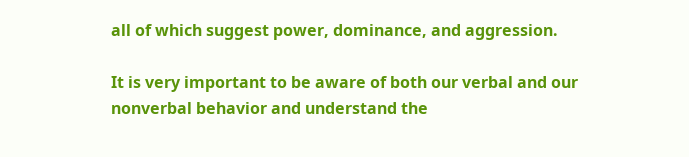all of which suggest power, dominance, and aggression.

It is very important to be aware of both our verbal and our nonverbal behavior and understand the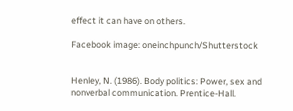effect it can have on others.

Facebook image: oneinchpunch/Shutterstock


Henley, N. (1986). Body politics: Power, sex and nonverbal communication. Prentice-Hall.